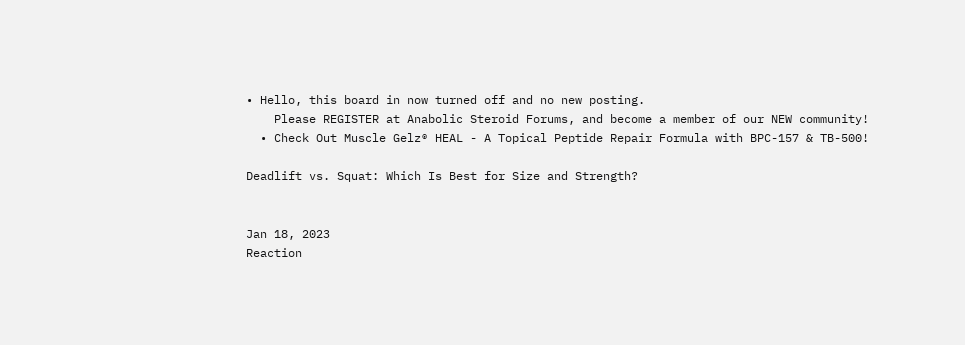• Hello, this board in now turned off and no new posting.
    Please REGISTER at Anabolic Steroid Forums, and become a member of our NEW community!
  • Check Out Muscle Gelz® HEAL - A Topical Peptide Repair Formula with BPC-157 & TB-500!

Deadlift vs. Squat: Which Is Best for Size and Strength?


Jan 18, 2023
Reaction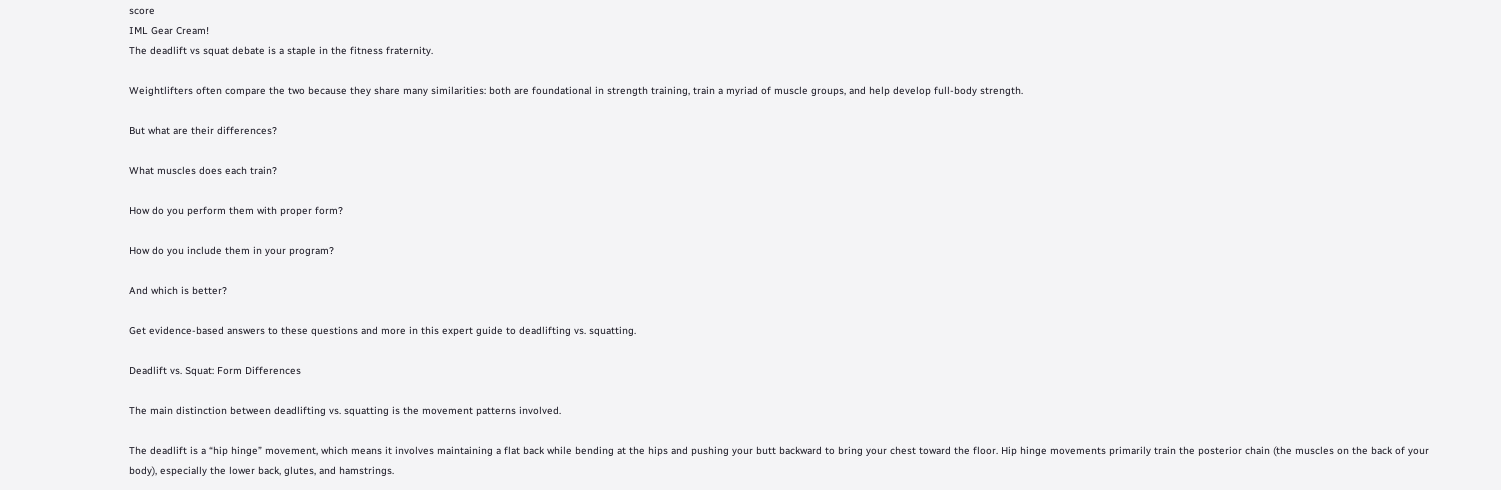score
IML Gear Cream!
The deadlift vs squat debate is a staple in the fitness fraternity.

Weightlifters often compare the two because they share many similarities: both are foundational in strength training, train a myriad of muscle groups, and help develop full-body strength.

But what are their differences?

What muscles does each train?

How do you perform them with proper form?

How do you include them in your program?

And which is better?

Get evidence-based answers to these questions and more in this expert guide to deadlifting vs. squatting.

Deadlift vs. Squat: Form Differences

The main distinction between deadlifting vs. squatting is the movement patterns involved.

The deadlift is a “hip hinge” movement, which means it involves maintaining a flat back while bending at the hips and pushing your butt backward to bring your chest toward the floor. Hip hinge movements primarily train the posterior chain (the muscles on the back of your body), especially the lower back, glutes, and hamstrings.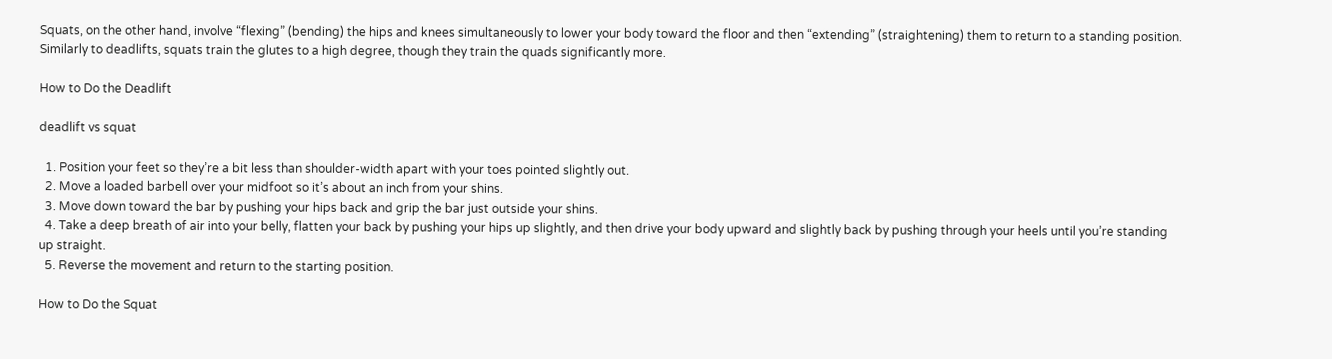Squats, on the other hand, involve “flexing” (bending) the hips and knees simultaneously to lower your body toward the floor and then “extending” (straightening) them to return to a standing position. Similarly to deadlifts, squats train the glutes to a high degree, though they train the quads significantly more.

How to Do the Deadlift

deadlift vs squat

  1. Position your feet so they’re a bit less than shoulder-width apart with your toes pointed slightly out.
  2. Move a loaded barbell over your midfoot so it’s about an inch from your shins.
  3. Move down toward the bar by pushing your hips back and grip the bar just outside your shins.
  4. Take a deep breath of air into your belly, flatten your back by pushing your hips up slightly, and then drive your body upward and slightly back by pushing through your heels until you’re standing up straight.
  5. Reverse the movement and return to the starting position.

How to Do the Squat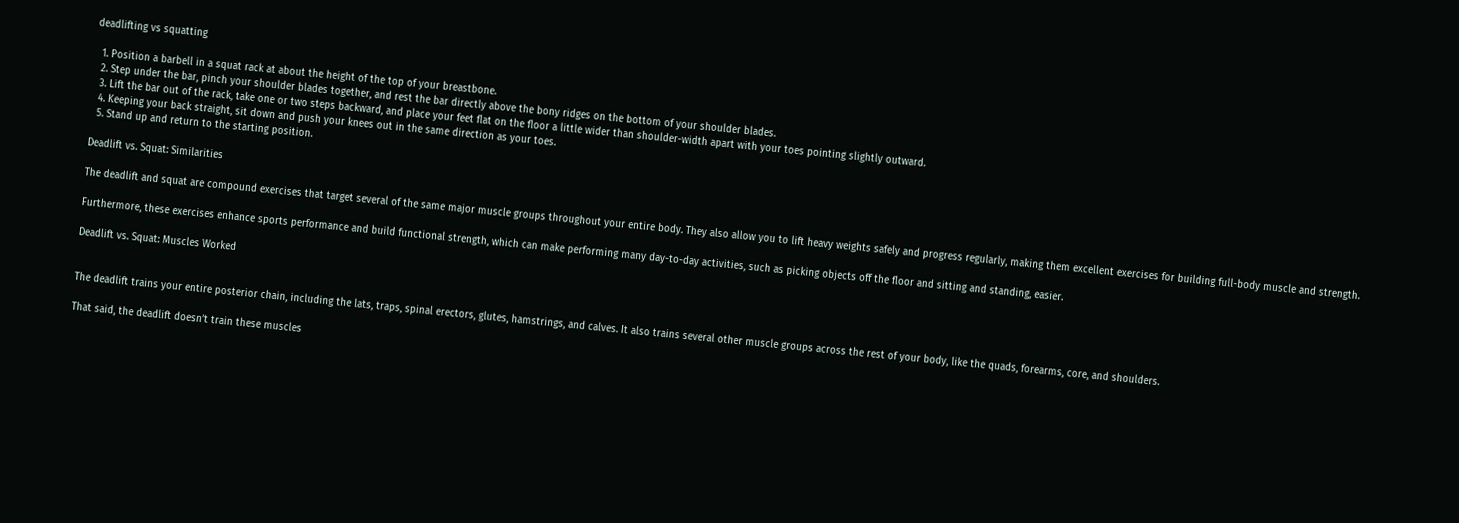deadlifting vs squatting

  1. Position a barbell in a squat rack at about the height of the top of your breastbone.
  2. Step under the bar, pinch your shoulder blades together, and rest the bar directly above the bony ridges on the bottom of your shoulder blades.
  3. Lift the bar out of the rack, take one or two steps backward, and place your feet flat on the floor a little wider than shoulder-width apart with your toes pointing slightly outward.
  4. Keeping your back straight, sit down and push your knees out in the same direction as your toes.
  5. Stand up and return to the starting position.

Deadlift vs. Squat: Similarities

The deadlift and squat are compound exercises that target several of the same major muscle groups throughout your entire body. They also allow you to lift heavy weights safely and progress regularly, making them excellent exercises for building full-body muscle and strength.

Furthermore, these exercises enhance sports performance and build functional strength, which can make performing many day-to-day activities, such as picking objects off the floor and sitting and standing, easier.

Deadlift vs. Squat: Muscles Worked


The deadlift trains your entire posterior chain, including the lats, traps, spinal erectors, glutes, hamstrings, and calves. It also trains several other muscle groups across the rest of your body, like the quads, forearms, core, and shoulders.

That said, the deadlift doesn’t train these muscles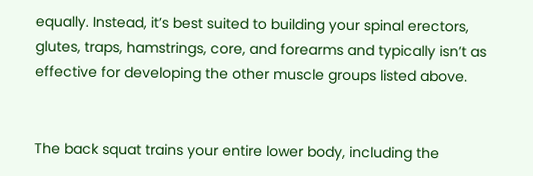equally. Instead, it’s best suited to building your spinal erectors, glutes, traps, hamstrings, core, and forearms and typically isn’t as effective for developing the other muscle groups listed above.


The back squat trains your entire lower body, including the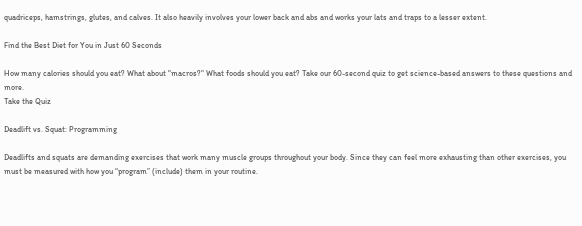quadriceps, hamstrings, glutes, and calves. It also heavily involves your lower back and abs and works your lats and traps to a lesser extent.

Find the Best Diet for You in Just 60 Seconds

How many calories should you eat? What about "macros?" What foods should you eat? Take our 60-second quiz to get science-based answers to these questions and more.
Take the Quiz

Deadlift vs. Squat: Programming

Deadlifts and squats are demanding exercises that work many muscle groups throughout your body. Since they can feel more exhausting than other exercises, you must be measured with how you “program” (include) them in your routine.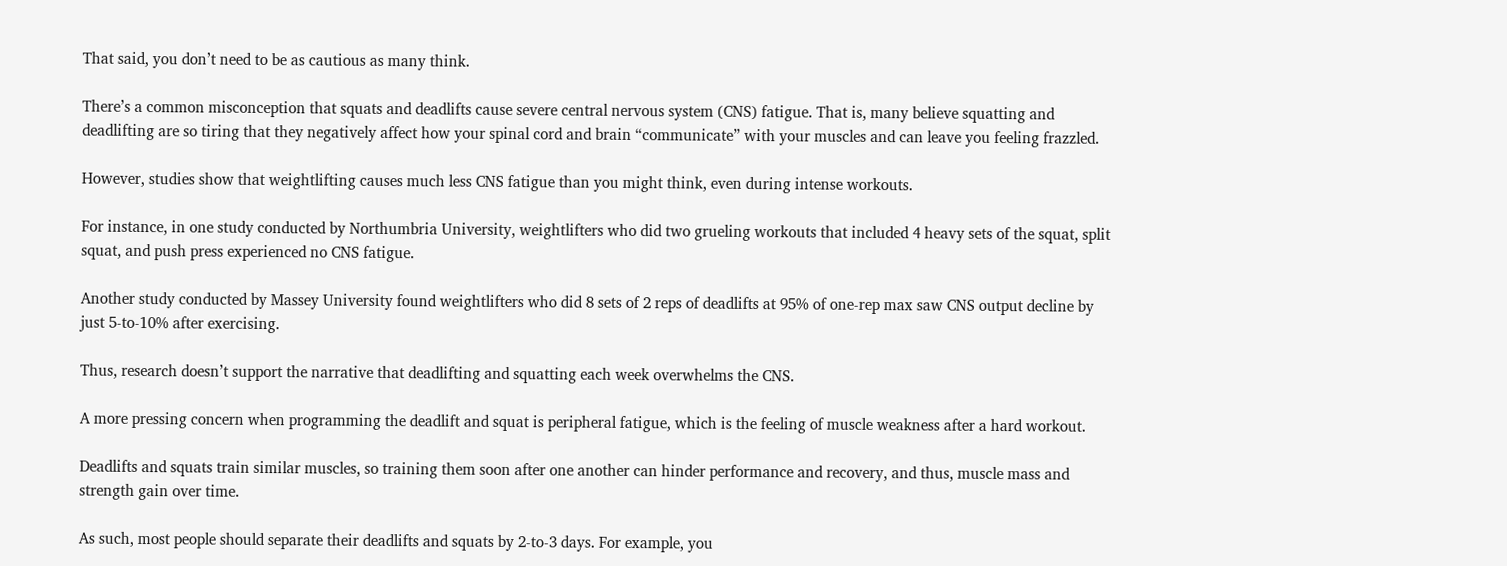That said, you don’t need to be as cautious as many think.

There’s a common misconception that squats and deadlifts cause severe central nervous system (CNS) fatigue. That is, many believe squatting and deadlifting are so tiring that they negatively affect how your spinal cord and brain “communicate” with your muscles and can leave you feeling frazzled.

However, studies show that weightlifting causes much less CNS fatigue than you might think, even during intense workouts.

For instance, in one study conducted by Northumbria University, weightlifters who did two grueling workouts that included 4 heavy sets of the squat, split squat, and push press experienced no CNS fatigue.

Another study conducted by Massey University found weightlifters who did 8 sets of 2 reps of deadlifts at 95% of one-rep max saw CNS output decline by just 5-to-10% after exercising.

Thus, research doesn’t support the narrative that deadlifting and squatting each week overwhelms the CNS.

A more pressing concern when programming the deadlift and squat is peripheral fatigue, which is the feeling of muscle weakness after a hard workout.

Deadlifts and squats train similar muscles, so training them soon after one another can hinder performance and recovery, and thus, muscle mass and strength gain over time.

As such, most people should separate their deadlifts and squats by 2-to-3 days. For example, you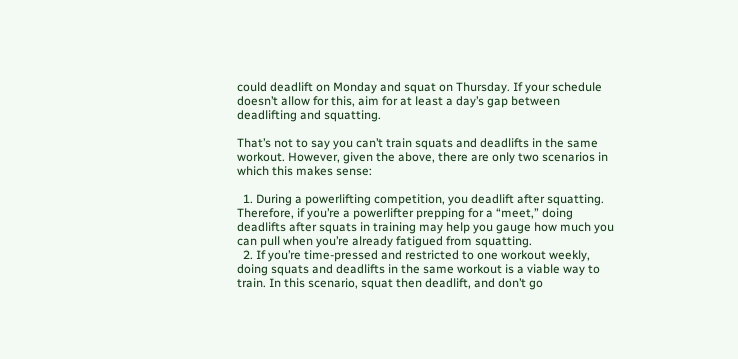could deadlift on Monday and squat on Thursday. If your schedule doesn’t allow for this, aim for at least a day’s gap between deadlifting and squatting.

That’s not to say you can’t train squats and deadlifts in the same workout. However, given the above, there are only two scenarios in which this makes sense:

  1. During a powerlifting competition, you deadlift after squatting. Therefore, if you’re a powerlifter prepping for a “meet,” doing deadlifts after squats in training may help you gauge how much you can pull when you’re already fatigued from squatting.
  2. If you’re time-pressed and restricted to one workout weekly, doing squats and deadlifts in the same workout is a viable way to train. In this scenario, squat then deadlift, and don’t go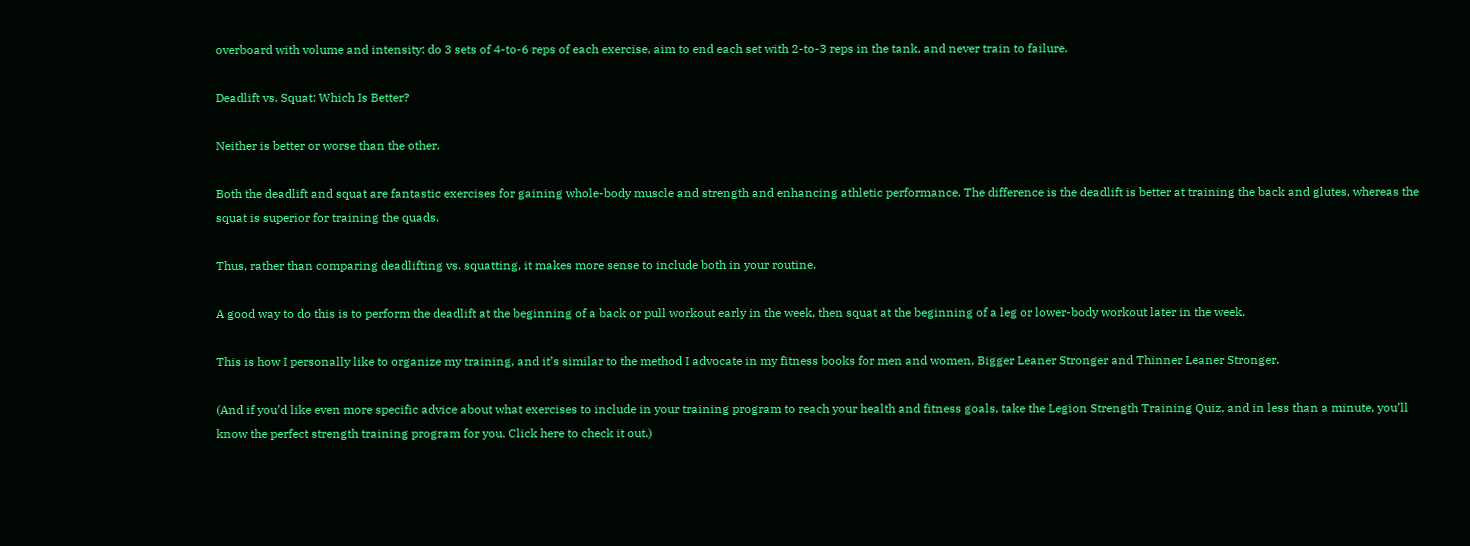overboard with volume and intensity: do 3 sets of 4-to-6 reps of each exercise, aim to end each set with 2-to-3 reps in the tank, and never train to failure.

Deadlift vs. Squat: Which Is Better?

Neither is better or worse than the other.

Both the deadlift and squat are fantastic exercises for gaining whole-body muscle and strength and enhancing athletic performance. The difference is the deadlift is better at training the back and glutes, whereas the squat is superior for training the quads.

Thus, rather than comparing deadlifting vs. squatting, it makes more sense to include both in your routine.

A good way to do this is to perform the deadlift at the beginning of a back or pull workout early in the week, then squat at the beginning of a leg or lower-body workout later in the week.

This is how I personally like to organize my training, and it’s similar to the method I advocate in my fitness books for men and women, Bigger Leaner Stronger and Thinner Leaner Stronger.

(And if you’d like even more specific advice about what exercises to include in your training program to reach your health and fitness goals, take the Legion Strength Training Quiz, and in less than a minute, you’ll know the perfect strength training program for you. Click here to check it out.)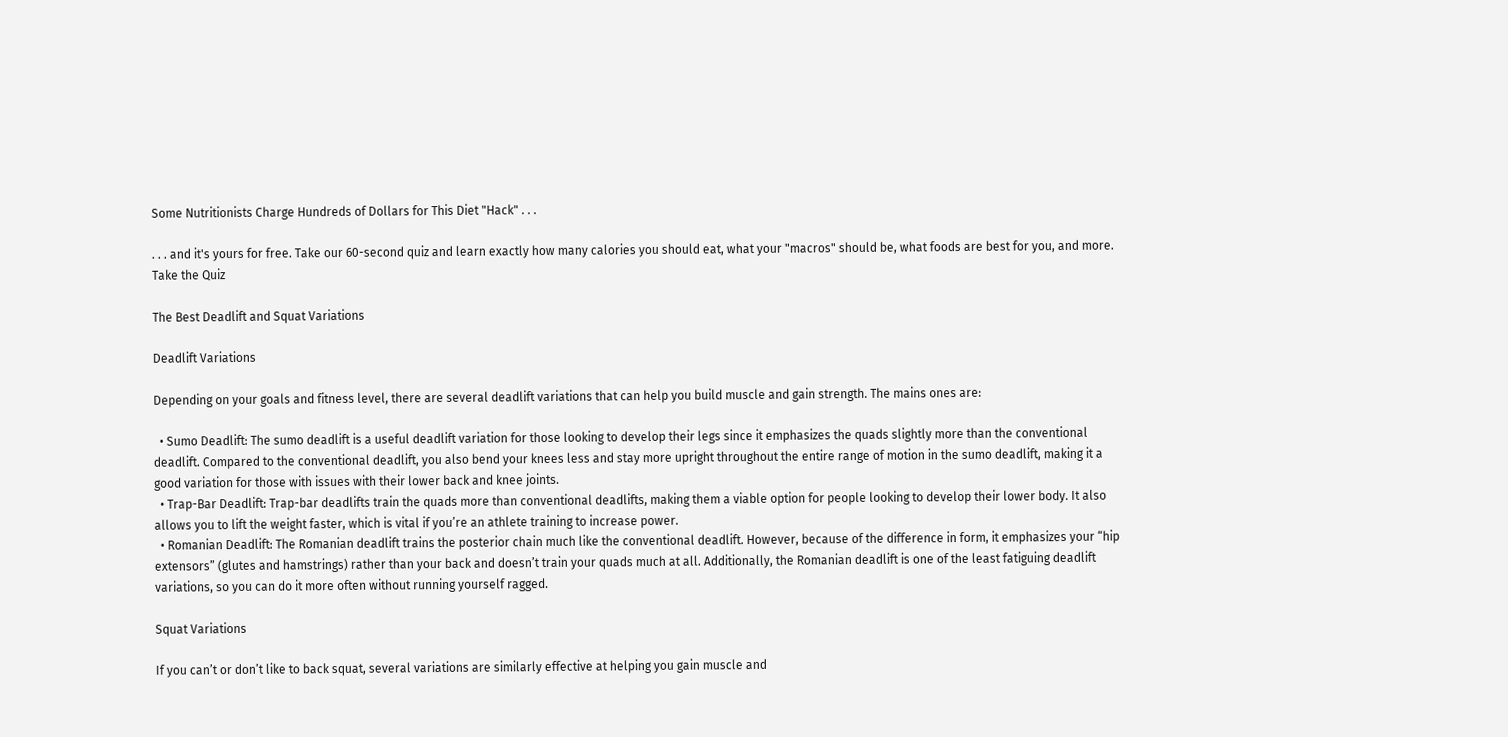Some Nutritionists Charge Hundreds of Dollars for This Diet "Hack" . . .

. . . and it's yours for free. Take our 60-second quiz and learn exactly how many calories you should eat, what your "macros" should be, what foods are best for you, and more.
Take the Quiz

The Best Deadlift and Squat Variations

Deadlift Variations

Depending on your goals and fitness level, there are several deadlift variations that can help you build muscle and gain strength. The mains ones are:

  • Sumo Deadlift: The sumo deadlift is a useful deadlift variation for those looking to develop their legs since it emphasizes the quads slightly more than the conventional deadlift. Compared to the conventional deadlift, you also bend your knees less and stay more upright throughout the entire range of motion in the sumo deadlift, making it a good variation for those with issues with their lower back and knee joints.
  • Trap-Bar Deadlift: Trap-bar deadlifts train the quads more than conventional deadlifts, making them a viable option for people looking to develop their lower body. It also allows you to lift the weight faster, which is vital if you’re an athlete training to increase power.
  • Romanian Deadlift: The Romanian deadlift trains the posterior chain much like the conventional deadlift. However, because of the difference in form, it emphasizes your “hip extensors” (glutes and hamstrings) rather than your back and doesn’t train your quads much at all. Additionally, the Romanian deadlift is one of the least fatiguing deadlift variations, so you can do it more often without running yourself ragged.

Squat Variations

If you can’t or don’t like to back squat, several variations are similarly effective at helping you gain muscle and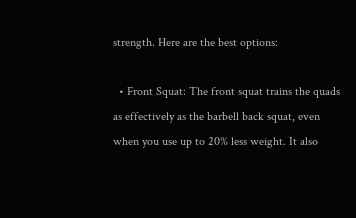strength. Here are the best options:

  • Front Squat: The front squat trains the quads as effectively as the barbell back squat, even when you use up to 20% less weight. It also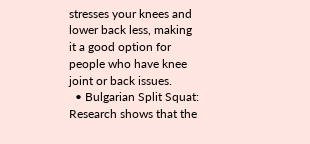stresses your knees and lower back less, making it a good option for people who have knee joint or back issues.
  • Bulgarian Split Squat: Research shows that the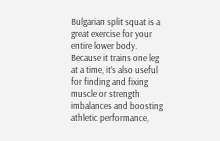Bulgarian split squat is a great exercise for your entire lower body. Because it trains one leg at a time, it’s also useful for finding and fixing muscle or strength imbalances and boosting athletic performance,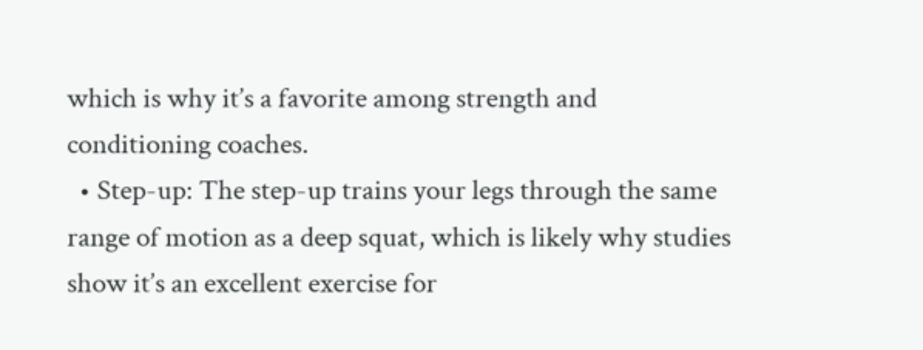which is why it’s a favorite among strength and conditioning coaches.
  • Step-up: The step-up trains your legs through the same range of motion as a deep squat, which is likely why studies show it’s an excellent exercise for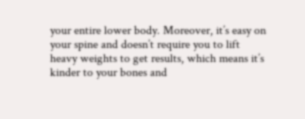your entire lower body. Moreover, it’s easy on your spine and doesn’t require you to lift heavy weights to get results, which means it’s kinder to your bones and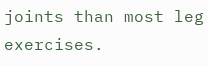joints than most leg exercises.